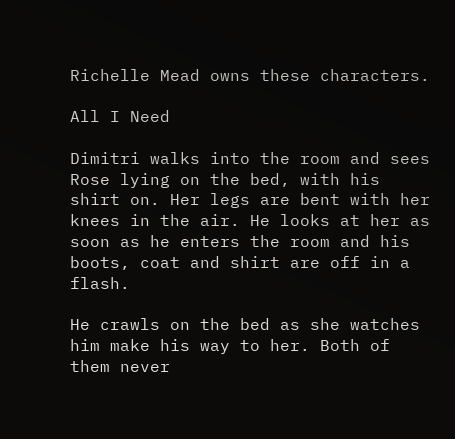Richelle Mead owns these characters.

All I Need

Dimitri walks into the room and sees Rose lying on the bed, with his shirt on. Her legs are bent with her knees in the air. He looks at her as soon as he enters the room and his boots, coat and shirt are off in a flash.

He crawls on the bed as she watches him make his way to her. Both of them never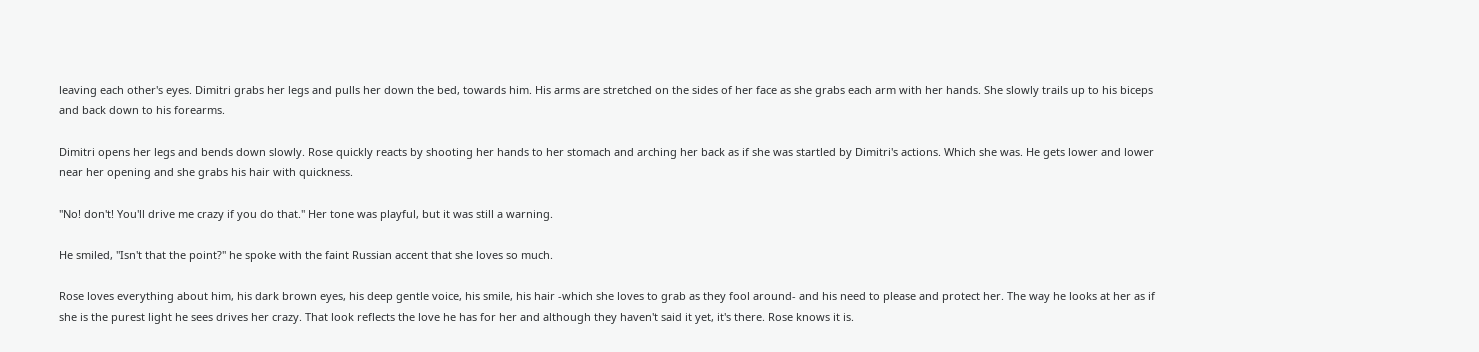leaving each other's eyes. Dimitri grabs her legs and pulls her down the bed, towards him. His arms are stretched on the sides of her face as she grabs each arm with her hands. She slowly trails up to his biceps and back down to his forearms.

Dimitri opens her legs and bends down slowly. Rose quickly reacts by shooting her hands to her stomach and arching her back as if she was startled by Dimitri's actions. Which she was. He gets lower and lower near her opening and she grabs his hair with quickness.

"No! don't! You'll drive me crazy if you do that." Her tone was playful, but it was still a warning.

He smiled, "Isn't that the point?" he spoke with the faint Russian accent that she loves so much.

Rose loves everything about him, his dark brown eyes, his deep gentle voice, his smile, his hair -which she loves to grab as they fool around- and his need to please and protect her. The way he looks at her as if she is the purest light he sees drives her crazy. That look reflects the love he has for her and although they haven't said it yet, it's there. Rose knows it is.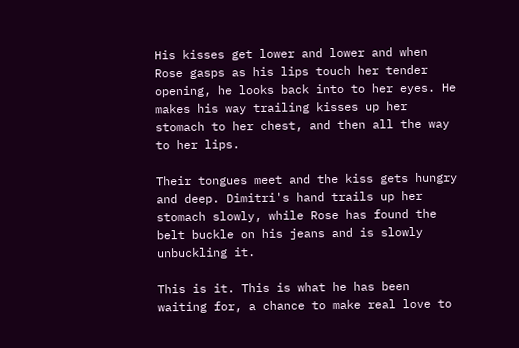His kisses get lower and lower and when Rose gasps as his lips touch her tender opening, he looks back into to her eyes. He makes his way trailing kisses up her stomach to her chest, and then all the way to her lips.

Their tongues meet and the kiss gets hungry and deep. Dimitri's hand trails up her stomach slowly, while Rose has found the belt buckle on his jeans and is slowly unbuckling it.

This is it. This is what he has been waiting for, a chance to make real love to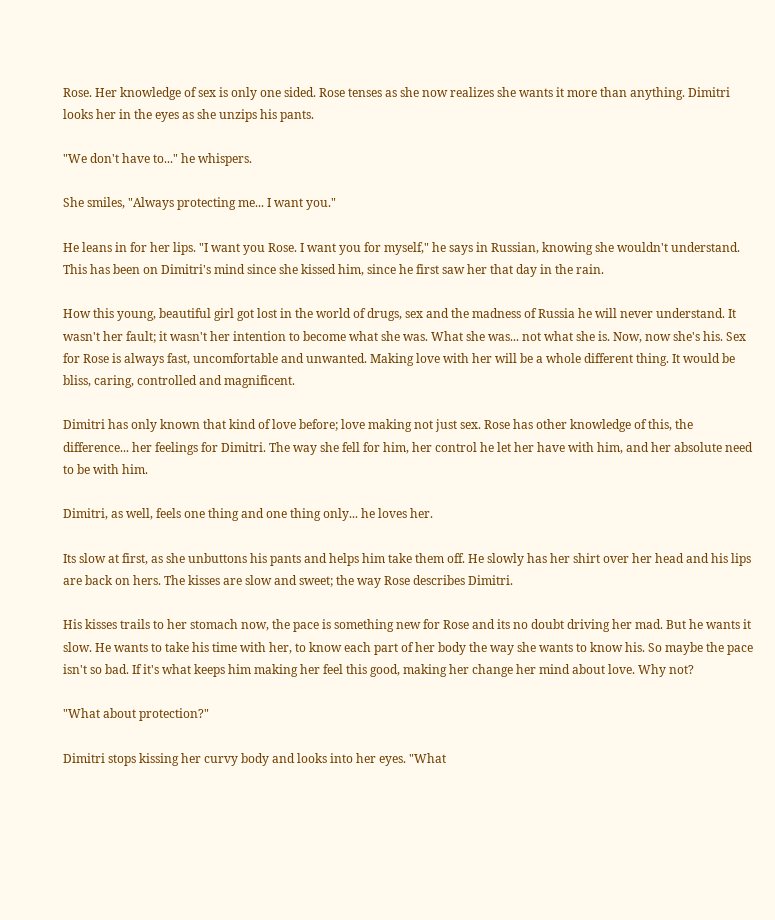Rose. Her knowledge of sex is only one sided. Rose tenses as she now realizes she wants it more than anything. Dimitri looks her in the eyes as she unzips his pants.

"We don't have to..." he whispers.

She smiles, "Always protecting me... I want you."

He leans in for her lips. "I want you Rose. I want you for myself," he says in Russian, knowing she wouldn't understand. This has been on Dimitri's mind since she kissed him, since he first saw her that day in the rain.

How this young, beautiful girl got lost in the world of drugs, sex and the madness of Russia he will never understand. It wasn't her fault; it wasn't her intention to become what she was. What she was... not what she is. Now, now she's his. Sex for Rose is always fast, uncomfortable and unwanted. Making love with her will be a whole different thing. It would be bliss, caring, controlled and magnificent.

Dimitri has only known that kind of love before; love making not just sex. Rose has other knowledge of this, the difference... her feelings for Dimitri. The way she fell for him, her control he let her have with him, and her absolute need to be with him.

Dimitri, as well, feels one thing and one thing only... he loves her.

Its slow at first, as she unbuttons his pants and helps him take them off. He slowly has her shirt over her head and his lips are back on hers. The kisses are slow and sweet; the way Rose describes Dimitri.

His kisses trails to her stomach now, the pace is something new for Rose and its no doubt driving her mad. But he wants it slow. He wants to take his time with her, to know each part of her body the way she wants to know his. So maybe the pace isn't so bad. If it's what keeps him making her feel this good, making her change her mind about love. Why not?

"What about protection?"

Dimitri stops kissing her curvy body and looks into her eyes. "What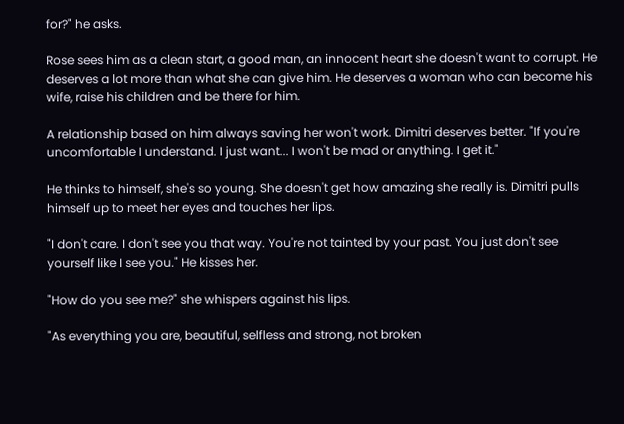for?" he asks.

Rose sees him as a clean start, a good man, an innocent heart she doesn't want to corrupt. He deserves a lot more than what she can give him. He deserves a woman who can become his wife, raise his children and be there for him.

A relationship based on him always saving her won't work. Dimitri deserves better. "If you're uncomfortable I understand. I just want... I won't be mad or anything. I get it."

He thinks to himself, she's so young. She doesn't get how amazing she really is. Dimitri pulls himself up to meet her eyes and touches her lips.

"I don't care. I don't see you that way. You're not tainted by your past. You just don't see yourself like I see you." He kisses her.

"How do you see me?" she whispers against his lips.

"As everything you are, beautiful, selfless and strong, not broken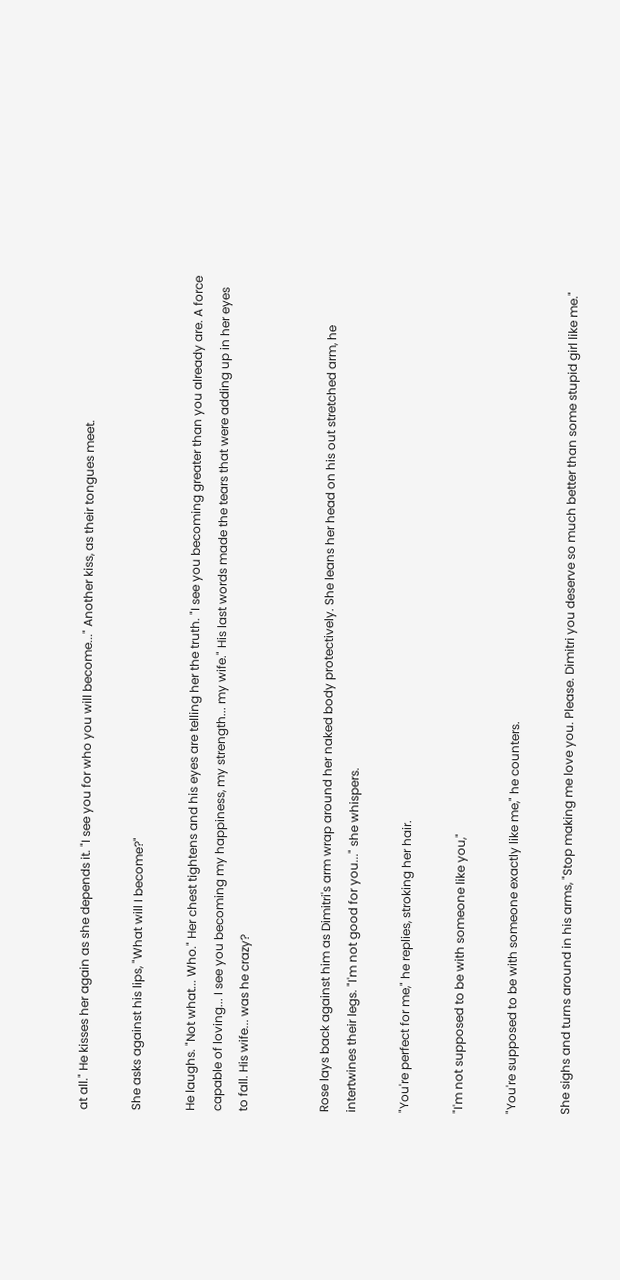at all." He kisses her again as she depends it. "I see you for who you will become..." Another kiss, as their tongues meet.

She asks against his lips, "What will I become?"

He laughs. "Not what... Who." Her chest tightens and his eyes are telling her the truth. "I see you becoming greater than you already are. A force capable of loving... I see you becoming my happiness, my strength... my wife." His last words made the tears that were adding up in her eyes to fall. His wife... was he crazy?


Rose lays back against him as Dimitri's arm wrap around her naked body protectively. She leans her head on his out stretched arm, he intertwines their legs. "I'm not good for you..." she whispers.

"You're perfect for me," he replies, stroking her hair.

"I'm not supposed to be with someone like you,"

"You're supposed to be with someone exactly like me," he counters.

She sighs and turns around in his arms, "Stop making me love you. Please. Dimitri you deserve so much better than some stupid girl like me."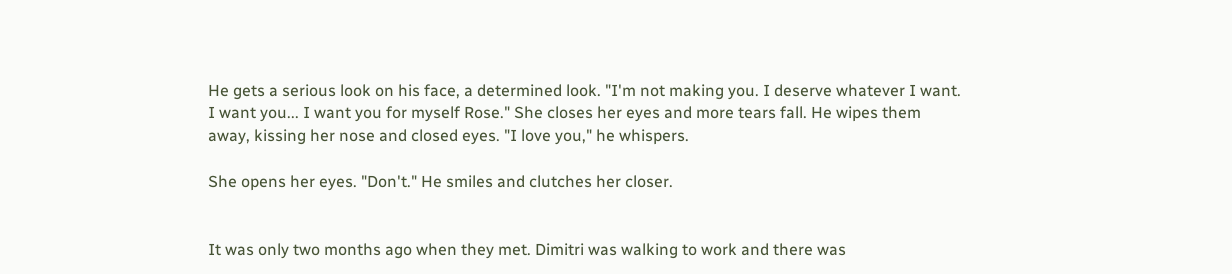He gets a serious look on his face, a determined look. "I'm not making you. I deserve whatever I want. I want you... I want you for myself Rose." She closes her eyes and more tears fall. He wipes them away, kissing her nose and closed eyes. "I love you," he whispers.

She opens her eyes. "Don't." He smiles and clutches her closer.


It was only two months ago when they met. Dimitri was walking to work and there was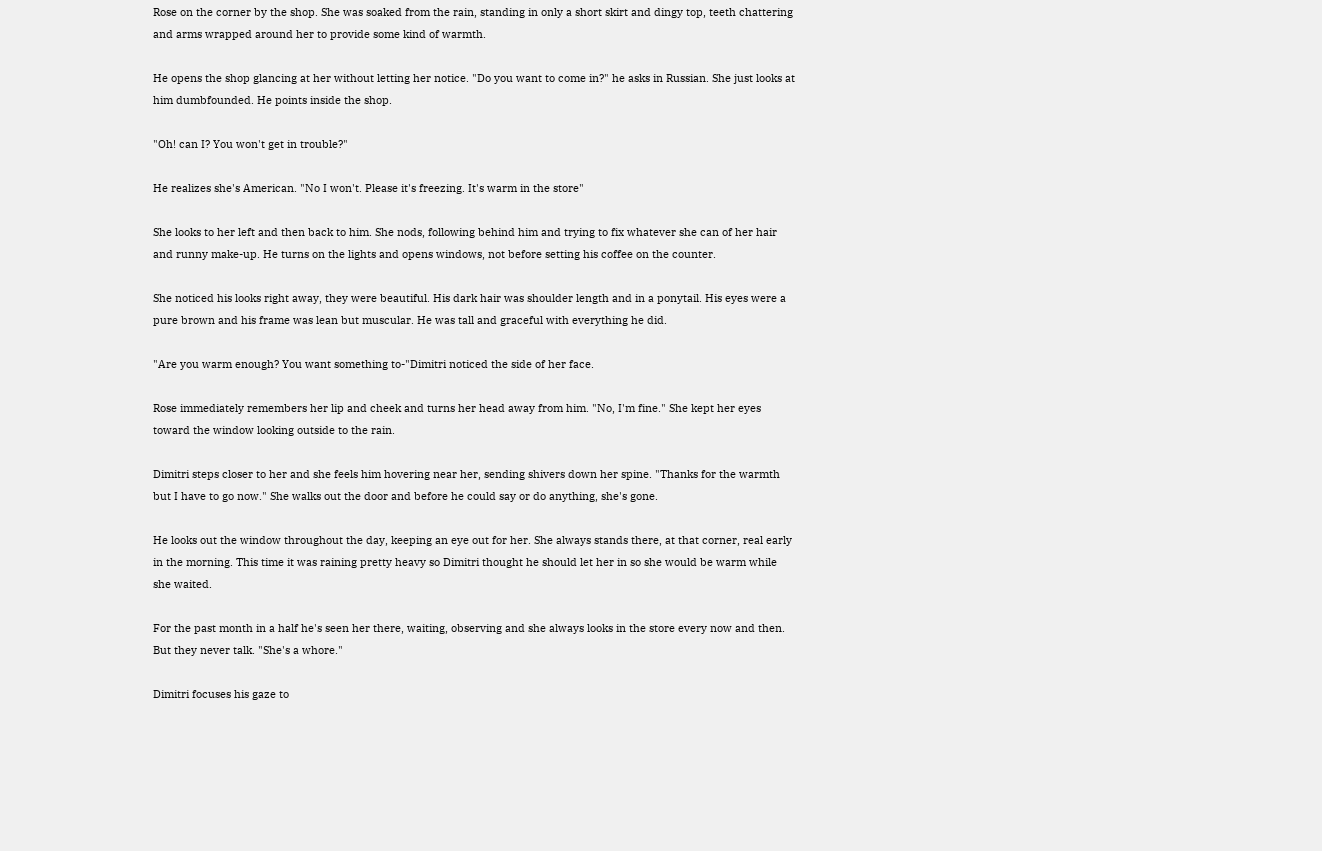Rose on the corner by the shop. She was soaked from the rain, standing in only a short skirt and dingy top, teeth chattering and arms wrapped around her to provide some kind of warmth.

He opens the shop glancing at her without letting her notice. "Do you want to come in?" he asks in Russian. She just looks at him dumbfounded. He points inside the shop.

"Oh! can I? You won't get in trouble?"

He realizes she's American. "No I won't. Please it's freezing. It's warm in the store"

She looks to her left and then back to him. She nods, following behind him and trying to fix whatever she can of her hair and runny make-up. He turns on the lights and opens windows, not before setting his coffee on the counter.

She noticed his looks right away, they were beautiful. His dark hair was shoulder length and in a ponytail. His eyes were a pure brown and his frame was lean but muscular. He was tall and graceful with everything he did.

"Are you warm enough? You want something to-"Dimitri noticed the side of her face.

Rose immediately remembers her lip and cheek and turns her head away from him. "No, I'm fine." She kept her eyes toward the window looking outside to the rain.

Dimitri steps closer to her and she feels him hovering near her, sending shivers down her spine. "Thanks for the warmth but I have to go now." She walks out the door and before he could say or do anything, she's gone.

He looks out the window throughout the day, keeping an eye out for her. She always stands there, at that corner, real early in the morning. This time it was raining pretty heavy so Dimitri thought he should let her in so she would be warm while she waited.

For the past month in a half he's seen her there, waiting, observing and she always looks in the store every now and then. But they never talk. "She's a whore."

Dimitri focuses his gaze to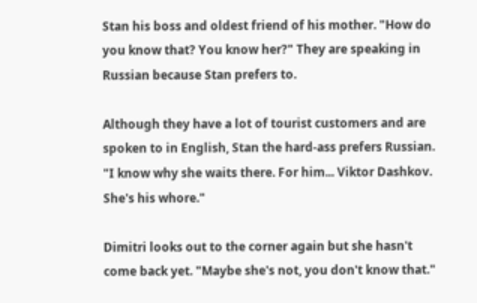Stan his boss and oldest friend of his mother. "How do you know that? You know her?" They are speaking in Russian because Stan prefers to.

Although they have a lot of tourist customers and are spoken to in English, Stan the hard-ass prefers Russian. "I know why she waits there. For him... Viktor Dashkov. She's his whore."

Dimitri looks out to the corner again but she hasn't come back yet. "Maybe she's not, you don't know that."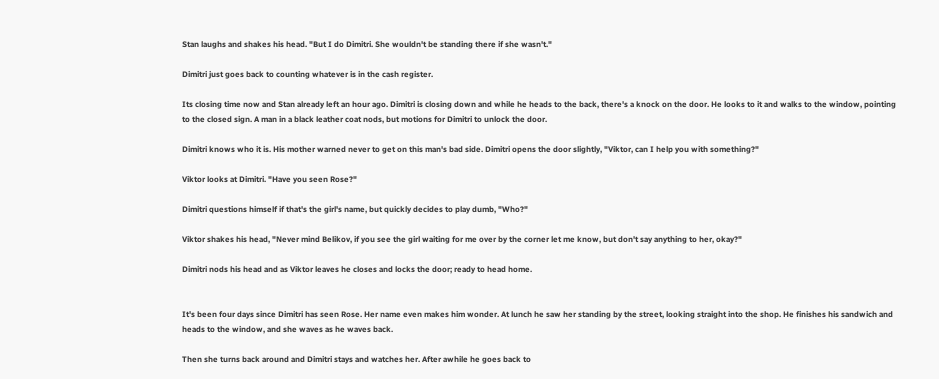Stan laughs and shakes his head. "But I do Dimitri. She wouldn't be standing there if she wasn't."

Dimitri just goes back to counting whatever is in the cash register.

Its closing time now and Stan already left an hour ago. Dimitri is closing down and while he heads to the back, there's a knock on the door. He looks to it and walks to the window, pointing to the closed sign. A man in a black leather coat nods, but motions for Dimitri to unlock the door.

Dimitri knows who it is. His mother warned never to get on this man's bad side. Dimitri opens the door slightly, "Viktor, can I help you with something?"

Viktor looks at Dimitri. "Have you seen Rose?"

Dimitri questions himself if that's the girl's name, but quickly decides to play dumb, "Who?"

Viktor shakes his head, "Never mind Belikov, if you see the girl waiting for me over by the corner let me know, but don't say anything to her, okay?"

Dimitri nods his head and as Viktor leaves he closes and locks the door; ready to head home.


It's been four days since Dimitri has seen Rose. Her name even makes him wonder. At lunch he saw her standing by the street, looking straight into the shop. He finishes his sandwich and heads to the window, and she waves as he waves back.

Then she turns back around and Dimitri stays and watches her. After awhile he goes back to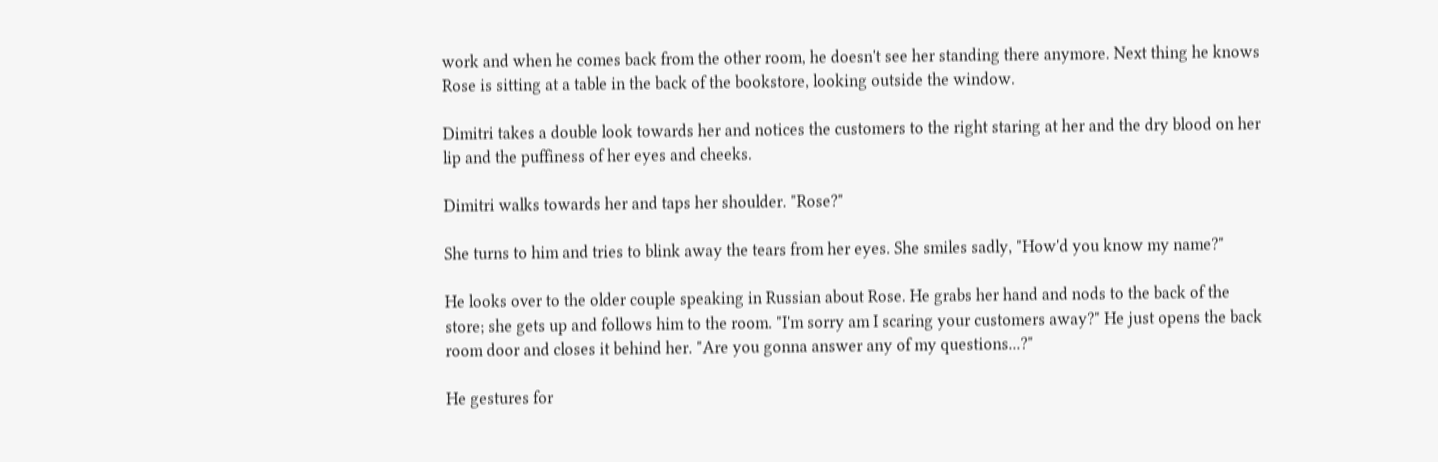work and when he comes back from the other room, he doesn't see her standing there anymore. Next thing he knows Rose is sitting at a table in the back of the bookstore, looking outside the window.

Dimitri takes a double look towards her and notices the customers to the right staring at her and the dry blood on her lip and the puffiness of her eyes and cheeks.

Dimitri walks towards her and taps her shoulder. "Rose?"

She turns to him and tries to blink away the tears from her eyes. She smiles sadly, "How'd you know my name?"

He looks over to the older couple speaking in Russian about Rose. He grabs her hand and nods to the back of the store; she gets up and follows him to the room. "I'm sorry am I scaring your customers away?" He just opens the back room door and closes it behind her. "Are you gonna answer any of my questions...?"

He gestures for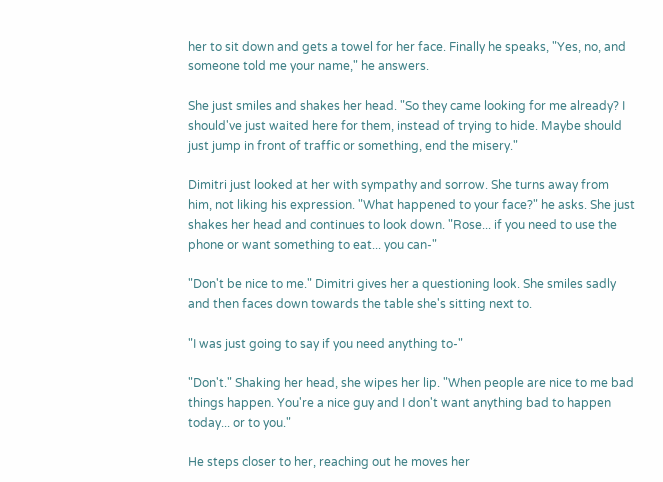her to sit down and gets a towel for her face. Finally he speaks, "Yes, no, and someone told me your name," he answers.

She just smiles and shakes her head. "So they came looking for me already? I should've just waited here for them, instead of trying to hide. Maybe should just jump in front of traffic or something, end the misery."

Dimitri just looked at her with sympathy and sorrow. She turns away from him, not liking his expression. "What happened to your face?" he asks. She just shakes her head and continues to look down. "Rose... if you need to use the phone or want something to eat... you can-"

"Don't be nice to me." Dimitri gives her a questioning look. She smiles sadly and then faces down towards the table she's sitting next to.

"I was just going to say if you need anything to-"

"Don't." Shaking her head, she wipes her lip. "When people are nice to me bad things happen. You're a nice guy and I don't want anything bad to happen today... or to you."

He steps closer to her, reaching out he moves her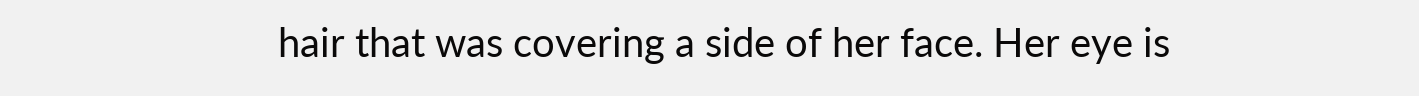hair that was covering a side of her face. Her eye is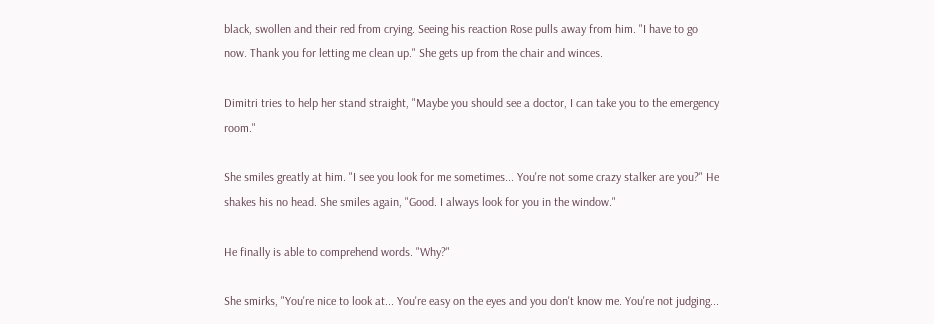black, swollen and their red from crying. Seeing his reaction Rose pulls away from him. "I have to go now. Thank you for letting me clean up." She gets up from the chair and winces.

Dimitri tries to help her stand straight, "Maybe you should see a doctor, I can take you to the emergency room."

She smiles greatly at him. "I see you look for me sometimes... You're not some crazy stalker are you?" He shakes his no head. She smiles again, "Good. I always look for you in the window."

He finally is able to comprehend words. "Why?"

She smirks, "You're nice to look at... You're easy on the eyes and you don't know me. You're not judging...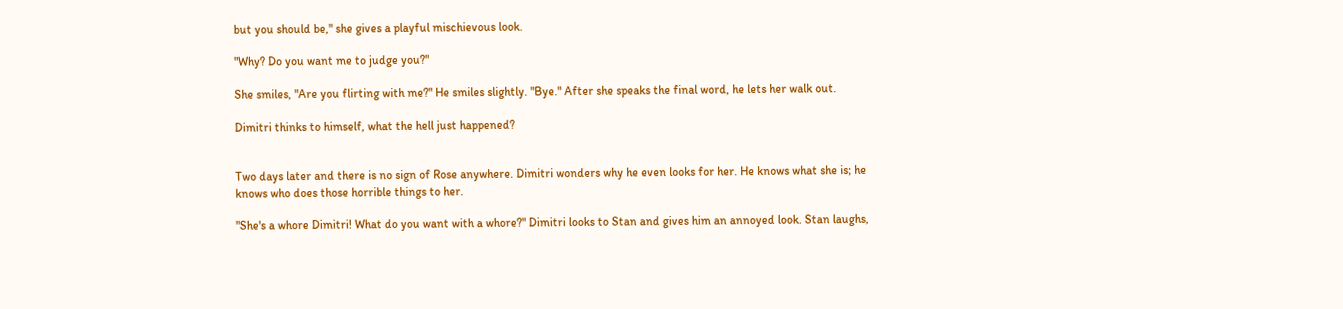but you should be," she gives a playful mischievous look.

"Why? Do you want me to judge you?"

She smiles, "Are you flirting with me?" He smiles slightly. "Bye." After she speaks the final word, he lets her walk out.

Dimitri thinks to himself, what the hell just happened?


Two days later and there is no sign of Rose anywhere. Dimitri wonders why he even looks for her. He knows what she is; he knows who does those horrible things to her.

"She's a whore Dimitri! What do you want with a whore?" Dimitri looks to Stan and gives him an annoyed look. Stan laughs,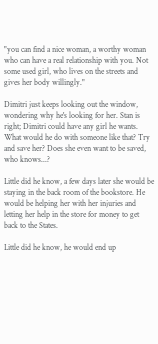"you can find a nice woman, a worthy woman who can have a real relationship with you. Not some used girl, who lives on the streets and gives her body willingly."

Dimitri just keeps looking out the window, wondering why he's looking for her. Stan is right; Dimitri could have any girl he wants. What would he do with someone like that? Try and save her? Does she even want to be saved, who knows...?

Little did he know, a few days later she would be staying in the back room of the bookstore. He would be helping her with her injuries and letting her help in the store for money to get back to the States.

Little did he know, he would end up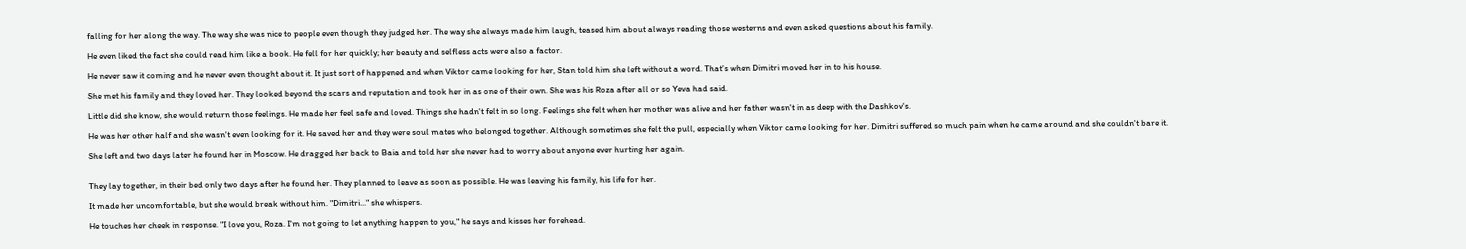falling for her along the way. The way she was nice to people even though they judged her. The way she always made him laugh, teased him about always reading those westerns and even asked questions about his family.

He even liked the fact she could read him like a book. He fell for her quickly; her beauty and selfless acts were also a factor.

He never saw it coming and he never even thought about it. It just sort of happened and when Viktor came looking for her, Stan told him she left without a word. That's when Dimitri moved her in to his house.

She met his family and they loved her. They looked beyond the scars and reputation and took her in as one of their own. She was his Roza after all or so Yeva had said.

Little did she know, she would return those feelings. He made her feel safe and loved. Things she hadn't felt in so long. Feelings she felt when her mother was alive and her father wasn't in as deep with the Dashkov's.

He was her other half and she wasn't even looking for it. He saved her and they were soul mates who belonged together. Although sometimes she felt the pull, especially when Viktor came looking for her. Dimitri suffered so much pain when he came around and she couldn't bare it.

She left and two days later he found her in Moscow. He dragged her back to Baia and told her she never had to worry about anyone ever hurting her again.


They lay together, in their bed only two days after he found her. They planned to leave as soon as possible. He was leaving his family, his life for her.

It made her uncomfortable, but she would break without him. "Dimitri..." she whispers.

He touches her cheek in response. "I love you, Roza. I'm not going to let anything happen to you," he says and kisses her forehead.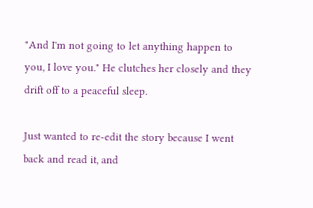"And I'm not going to let anything happen to you, I love you." He clutches her closely and they drift off to a peaceful sleep.

Just wanted to re-edit the story because I went back and read it, and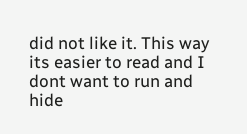did not like it. This way its easier to read and I dont want to run and hide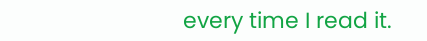every time I read it.